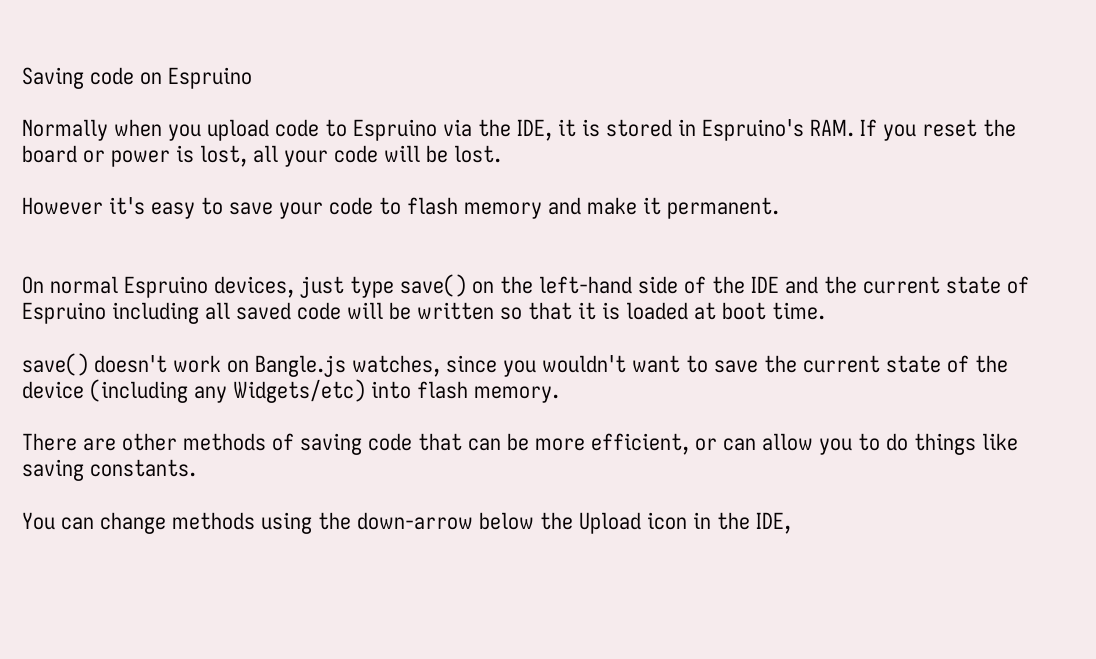Saving code on Espruino

Normally when you upload code to Espruino via the IDE, it is stored in Espruino's RAM. If you reset the board or power is lost, all your code will be lost.

However it's easy to save your code to flash memory and make it permanent.


On normal Espruino devices, just type save() on the left-hand side of the IDE and the current state of Espruino including all saved code will be written so that it is loaded at boot time.

save() doesn't work on Bangle.js watches, since you wouldn't want to save the current state of the device (including any Widgets/etc) into flash memory.

There are other methods of saving code that can be more efficient, or can allow you to do things like saving constants.

You can change methods using the down-arrow below the Upload icon in the IDE,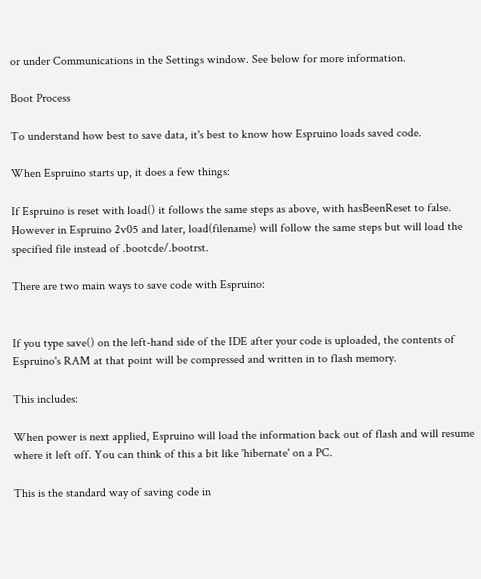or under Communications in the Settings window. See below for more information.

Boot Process

To understand how best to save data, it's best to know how Espruino loads saved code.

When Espruino starts up, it does a few things:

If Espruino is reset with load() it follows the same steps as above, with hasBeenReset to false. However in Espruino 2v05 and later, load(filename) will follow the same steps but will load the specified file instead of .bootcde/.bootrst.

There are two main ways to save code with Espruino:


If you type save() on the left-hand side of the IDE after your code is uploaded, the contents of Espruino's RAM at that point will be compressed and written in to flash memory.

This includes:

When power is next applied, Espruino will load the information back out of flash and will resume where it left off. You can think of this a bit like 'hibernate' on a PC.

This is the standard way of saving code in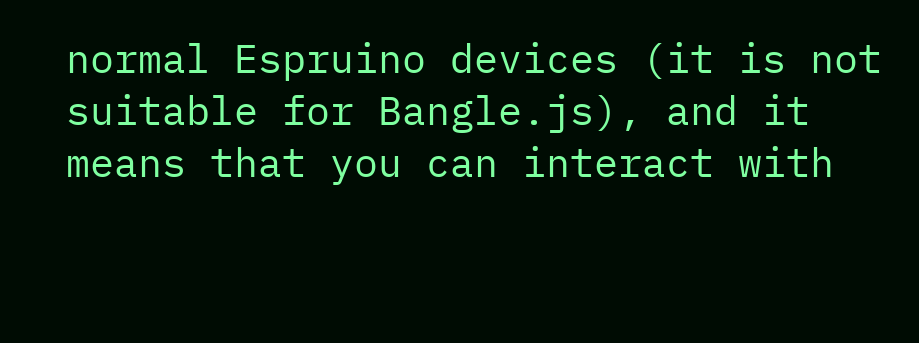normal Espruino devices (it is not suitable for Bangle.js), and it means that you can interact with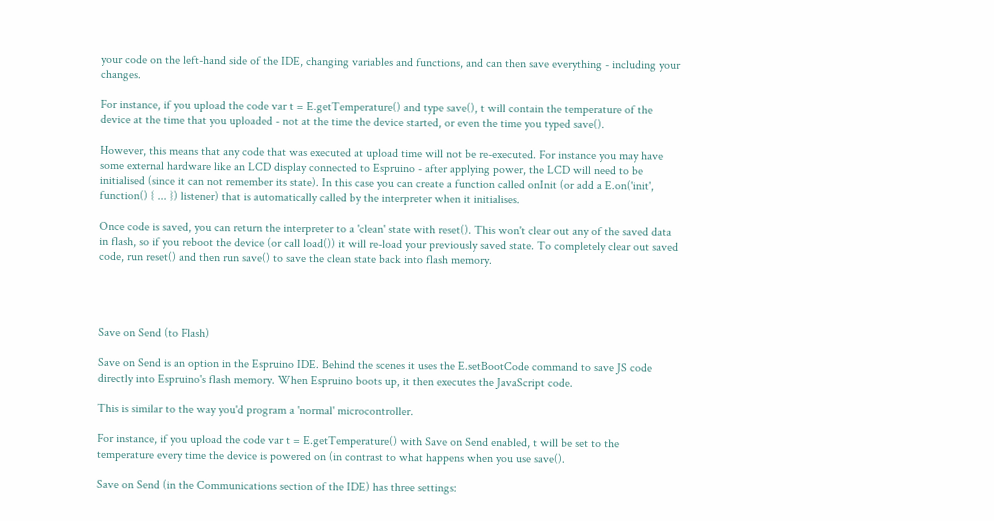your code on the left-hand side of the IDE, changing variables and functions, and can then save everything - including your changes.

For instance, if you upload the code var t = E.getTemperature() and type save(), t will contain the temperature of the device at the time that you uploaded - not at the time the device started, or even the time you typed save().

However, this means that any code that was executed at upload time will not be re-executed. For instance you may have some external hardware like an LCD display connected to Espruino - after applying power, the LCD will need to be initialised (since it can not remember its state). In this case you can create a function called onInit (or add a E.on('init', function() { ... }) listener) that is automatically called by the interpreter when it initialises.

Once code is saved, you can return the interpreter to a 'clean' state with reset(). This won't clear out any of the saved data in flash, so if you reboot the device (or call load()) it will re-load your previously saved state. To completely clear out saved code, run reset() and then run save() to save the clean state back into flash memory.




Save on Send (to Flash)

Save on Send is an option in the Espruino IDE. Behind the scenes it uses the E.setBootCode command to save JS code directly into Espruino's flash memory. When Espruino boots up, it then executes the JavaScript code.

This is similar to the way you'd program a 'normal' microcontroller.

For instance, if you upload the code var t = E.getTemperature() with Save on Send enabled, t will be set to the temperature every time the device is powered on (in contrast to what happens when you use save().

Save on Send (in the Communications section of the IDE) has three settings: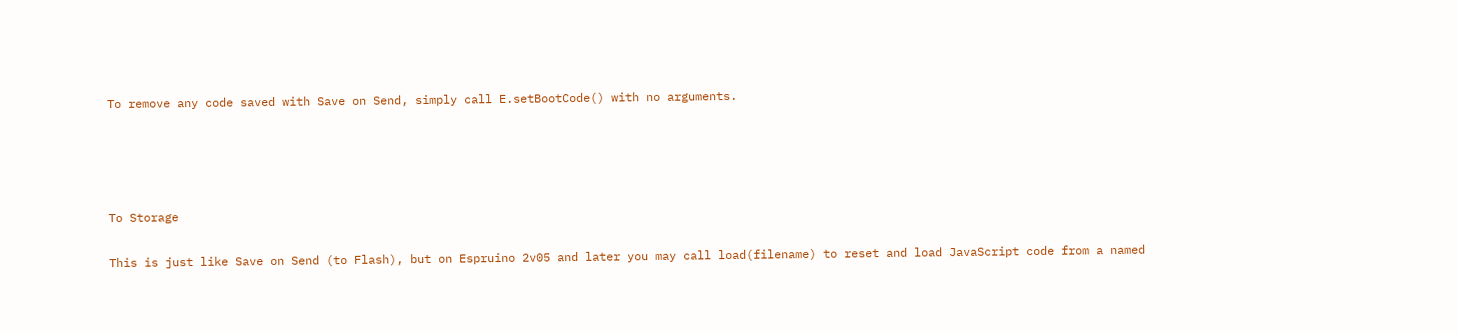To remove any code saved with Save on Send, simply call E.setBootCode() with no arguments.




To Storage

This is just like Save on Send (to Flash), but on Espruino 2v05 and later you may call load(filename) to reset and load JavaScript code from a named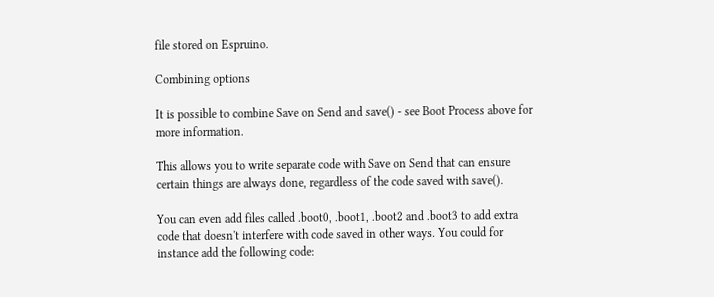file stored on Espruino.

Combining options

It is possible to combine Save on Send and save() - see Boot Process above for more information.

This allows you to write separate code with Save on Send that can ensure certain things are always done, regardless of the code saved with save().

You can even add files called .boot0, .boot1, .boot2 and .boot3 to add extra code that doesn't interfere with code saved in other ways. You could for instance add the following code: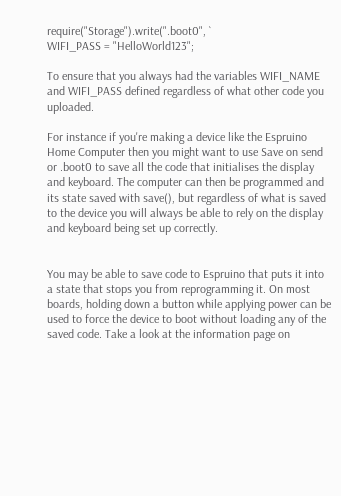require("Storage").write(".boot0", `
WIFI_PASS = "HelloWorld123";

To ensure that you always had the variables WIFI_NAME and WIFI_PASS defined regardless of what other code you uploaded.

For instance if you're making a device like the Espruino Home Computer then you might want to use Save on send or .boot0 to save all the code that initialises the display and keyboard. The computer can then be programmed and its state saved with save(), but regardless of what is saved to the device you will always be able to rely on the display and keyboard being set up correctly.


You may be able to save code to Espruino that puts it into a state that stops you from reprogramming it. On most boards, holding down a button while applying power can be used to force the device to boot without loading any of the saved code. Take a look at the information page on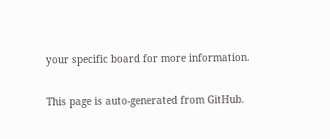your specific board for more information.

This page is auto-generated from GitHub.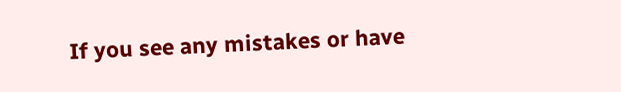If you see any mistakes or have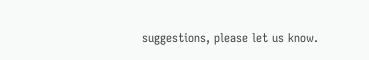suggestions, please let us know.